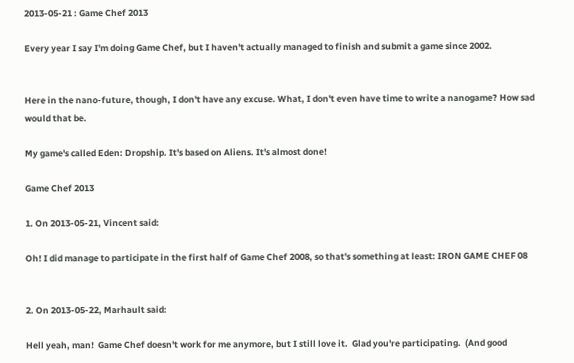2013-05-21 : Game Chef 2013

Every year I say I'm doing Game Chef, but I haven't actually managed to finish and submit a game since 2002.


Here in the nano-future, though, I don't have any excuse. What, I don't even have time to write a nanogame? How sad would that be.

My game's called Eden: Dropship. It's based on Aliens. It's almost done!

Game Chef 2013

1. On 2013-05-21, Vincent said:

Oh! I did manage to participate in the first half of Game Chef 2008, so that's something at least: IRON GAME CHEF 08


2. On 2013-05-22, Marhault said:

Hell yeah, man!  Game Chef doesn't work for me anymore, but I still love it.  Glad you're participating.  (And good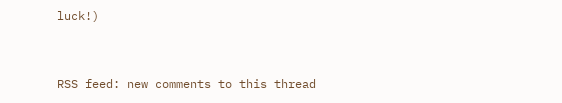luck!)


RSS feed: new comments to this thread